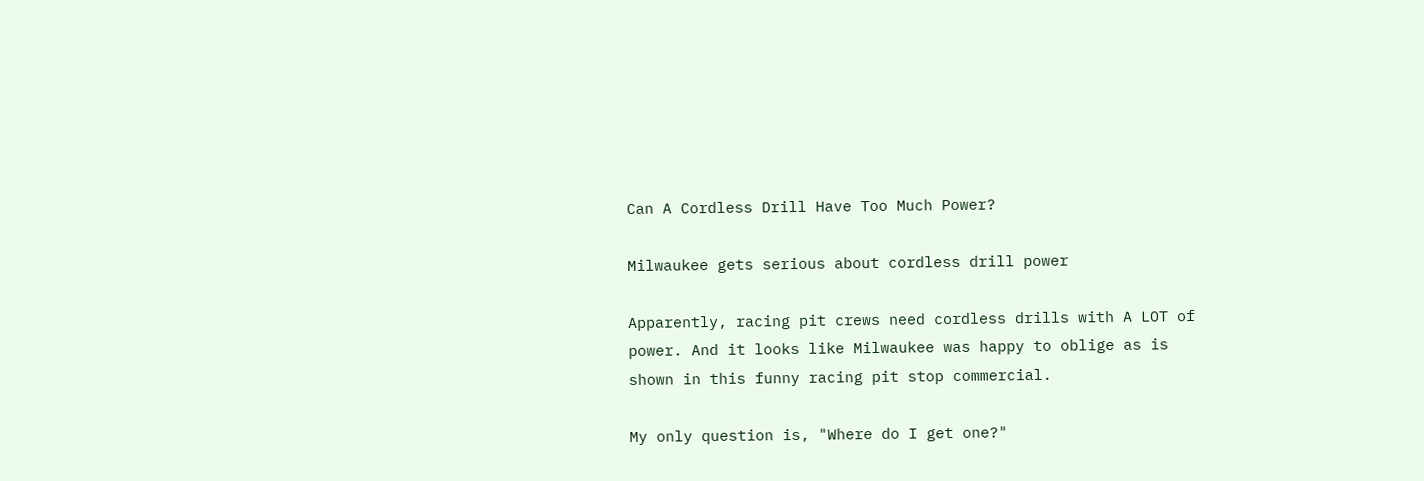Can A Cordless Drill Have Too Much Power?

Milwaukee gets serious about cordless drill power

Apparently, racing pit crews need cordless drills with A LOT of power. And it looks like Milwaukee was happy to oblige as is shown in this funny racing pit stop commercial.

My only question is, "Where do I get one?"